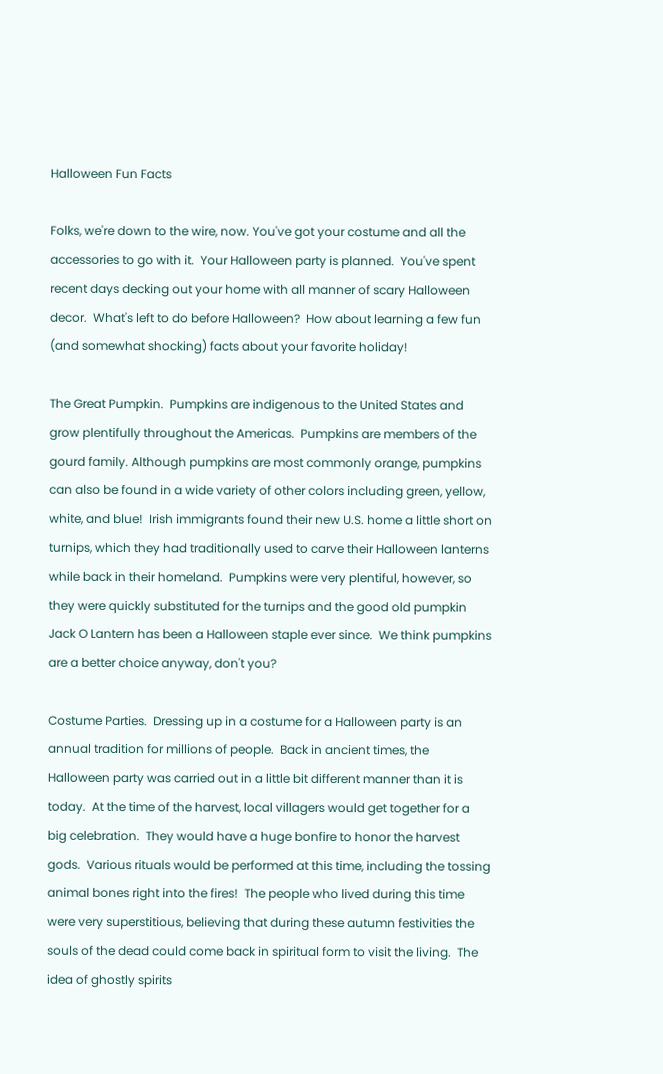Halloween Fun Facts

Folks, we're down to the wire, now. You've got your costume and all the accessories to go with it.  Your Halloween party is planned.  You've spent recent days decking out your home with all manner of scary Halloween decor.  What's left to do before Halloween?  How about learning a few fun (and somewhat shocking) facts about your favorite holiday!

The Great Pumpkin.  Pumpkins are indigenous to the United States and grow plentifully throughout the Americas.  Pumpkins are members of the gourd family. Although pumpkins are most commonly orange, pumpkins can also be found in a wide variety of other colors including green, yellow, white, and blue!  Irish immigrants found their new U.S. home a little short on turnips, which they had traditionally used to carve their Halloween lanterns while back in their homeland.  Pumpkins were very plentiful, however, so they were quickly substituted for the turnips and the good old pumpkin Jack O Lantern has been a Halloween staple ever since.  We think pumpkins are a better choice anyway, don't you?

Costume Parties.  Dressing up in a costume for a Halloween party is an annual tradition for millions of people.  Back in ancient times, the Halloween party was carried out in a little bit different manner than it is today.  At the time of the harvest, local villagers would get together for a big celebration.  They would have a huge bonfire to honor the harvest gods.  Various rituals would be performed at this time, including the tossing animal bones right into the fires!  The people who lived during this time were very superstitious, believing that during these autumn festivities the souls of the dead could come back in spiritual form to visit the living.  The idea of ghostly spirits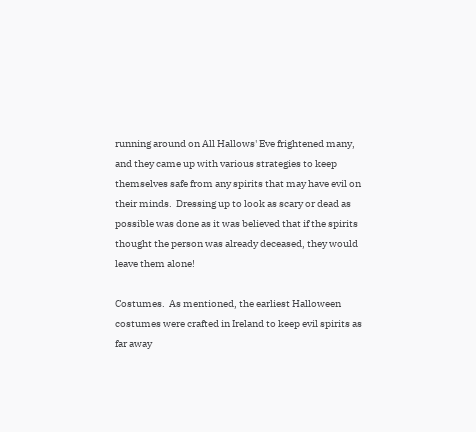running around on All Hallows' Eve frightened many, and they came up with various strategies to keep themselves safe from any spirits that may have evil on their minds.  Dressing up to look as scary or dead as possible was done as it was believed that if the spirits thought the person was already deceased, they would leave them alone!

Costumes.  As mentioned, the earliest Halloween costumes were crafted in Ireland to keep evil spirits as far away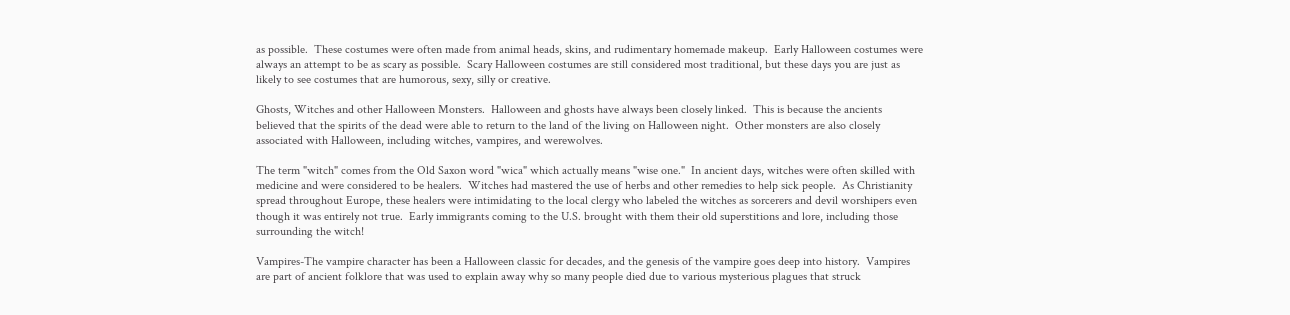as possible.  These costumes were often made from animal heads, skins, and rudimentary homemade makeup.  Early Halloween costumes were always an attempt to be as scary as possible.  Scary Halloween costumes are still considered most traditional, but these days you are just as likely to see costumes that are humorous, sexy, silly or creative.

Ghosts, Witches and other Halloween Monsters.  Halloween and ghosts have always been closely linked.  This is because the ancients believed that the spirits of the dead were able to return to the land of the living on Halloween night.  Other monsters are also closely associated with Halloween, including witches, vampires, and werewolves.

The term "witch" comes from the Old Saxon word "wica" which actually means "wise one."  In ancient days, witches were often skilled with medicine and were considered to be healers.  Witches had mastered the use of herbs and other remedies to help sick people.  As Christianity spread throughout Europe, these healers were intimidating to the local clergy who labeled the witches as sorcerers and devil worshipers even though it was entirely not true.  Early immigrants coming to the U.S. brought with them their old superstitions and lore, including those surrounding the witch!

Vampires-The vampire character has been a Halloween classic for decades, and the genesis of the vampire goes deep into history.  Vampires are part of ancient folklore that was used to explain away why so many people died due to various mysterious plagues that struck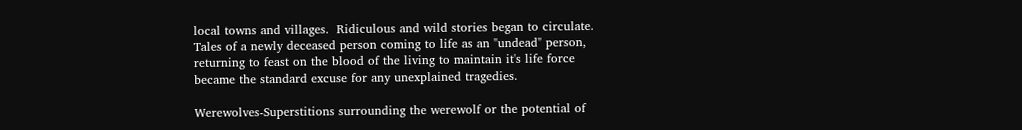local towns and villages.  Ridiculous and wild stories began to circulate. Tales of a newly deceased person coming to life as an "undead" person, returning to feast on the blood of the living to maintain it's life force became the standard excuse for any unexplained tragedies.

Werewolves-Superstitions surrounding the werewolf or the potential of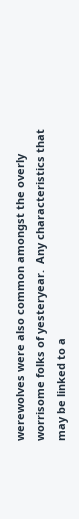werewolves were also common amongst the overly worrisome folks of yesteryear.  Any characteristics that may be linked to a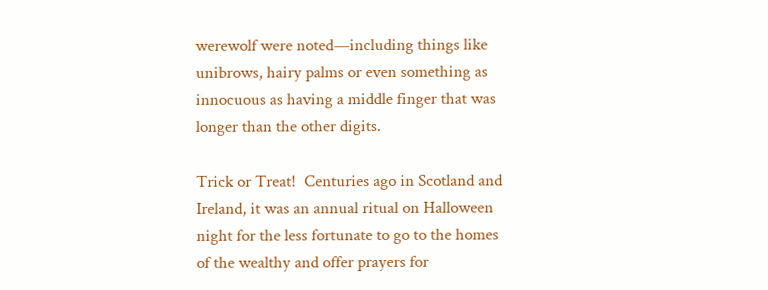werewolf were noted—including things like unibrows, hairy palms or even something as innocuous as having a middle finger that was longer than the other digits.

Trick or Treat!  Centuries ago in Scotland and Ireland, it was an annual ritual on Halloween night for the less fortunate to go to the homes of the wealthy and offer prayers for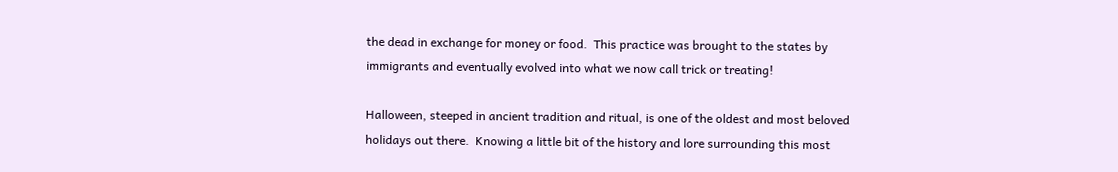the dead in exchange for money or food.  This practice was brought to the states by immigrants and eventually evolved into what we now call trick or treating!

Halloween, steeped in ancient tradition and ritual, is one of the oldest and most beloved holidays out there.  Knowing a little bit of the history and lore surrounding this most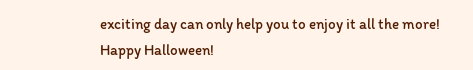exciting day can only help you to enjoy it all the more!  Happy Halloween!